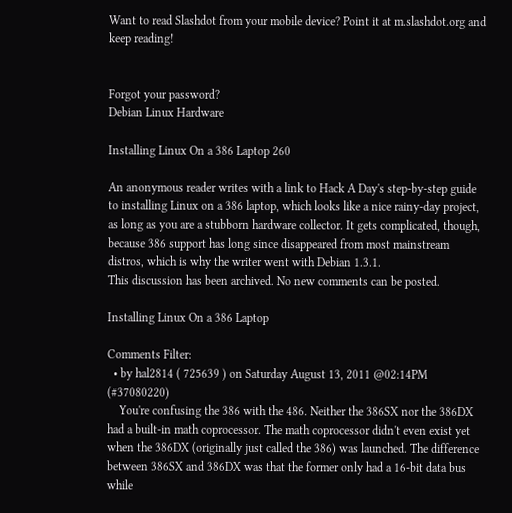Want to read Slashdot from your mobile device? Point it at m.slashdot.org and keep reading!


Forgot your password?
Debian Linux Hardware

Installing Linux On a 386 Laptop 260

An anonymous reader writes with a link to Hack A Day's step-by-step guide to installing Linux on a 386 laptop, which looks like a nice rainy-day project, as long as you are a stubborn hardware collector. It gets complicated, though, because 386 support has long since disappeared from most mainstream distros, which is why the writer went with Debian 1.3.1.
This discussion has been archived. No new comments can be posted.

Installing Linux On a 386 Laptop

Comments Filter:
  • by hal2814 ( 725639 ) on Saturday August 13, 2011 @02:14PM (#37080220)
    You're confusing the 386 with the 486. Neither the 386SX nor the 386DX had a built-in math coprocessor. The math coprocessor didn't even exist yet when the 386DX (originally just called the 386) was launched. The difference between 386SX and 386DX was that the former only had a 16-bit data bus while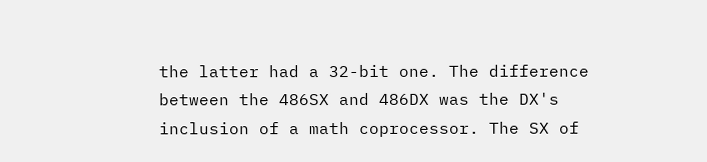the latter had a 32-bit one. The difference between the 486SX and 486DX was the DX's inclusion of a math coprocessor. The SX of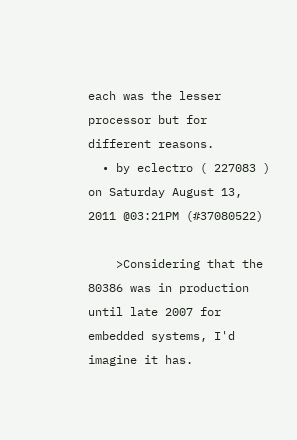each was the lesser processor but for different reasons.
  • by eclectro ( 227083 ) on Saturday August 13, 2011 @03:21PM (#37080522)

    >Considering that the 80386 was in production until late 2007 for embedded systems, I'd imagine it has.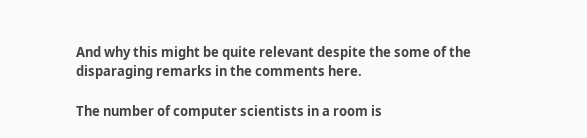And why this might be quite relevant despite the some of the disparaging remarks in the comments here.

The number of computer scientists in a room is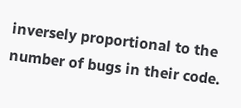inversely proportional to the number of bugs in their code.